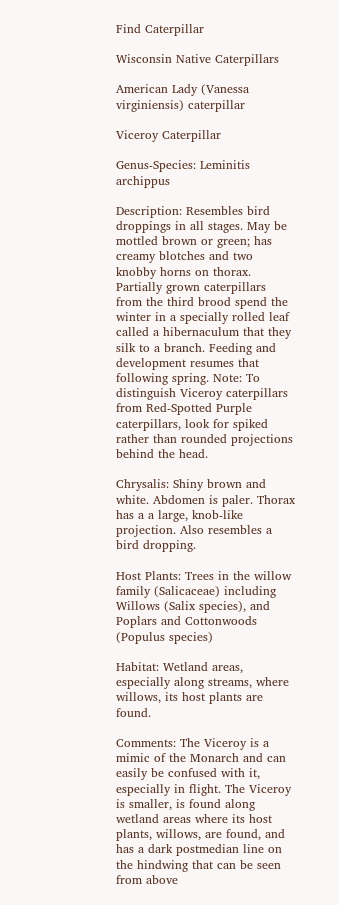Find Caterpillar

Wisconsin Native Caterpillars

American Lady (Vanessa virginiensis) caterpillar

Viceroy Caterpillar

Genus-Species: Leminitis archippus

Description: Resembles bird droppings in all stages. May be mottled brown or green; has creamy blotches and two knobby horns on thorax. Partially grown caterpillars from the third brood spend the winter in a specially rolled leaf called a hibernaculum that they silk to a branch. Feeding and development resumes that following spring. Note: To distinguish Viceroy caterpillars from Red-Spotted Purple caterpillars, look for spiked rather than rounded projections behind the head.

Chrysalis: Shiny brown and white. Abdomen is paler. Thorax has a a large, knob-like projection. Also resembles a bird dropping.

Host Plants: Trees in the willow family (Salicaceae) including Willows (Salix species), and Poplars and Cottonwoods (Populus species)

Habitat: Wetland areas, especially along streams, where willows, its host plants are found.

Comments: The Viceroy is a mimic of the Monarch and can easily be confused with it, especially in flight. The Viceroy is smaller, is found along wetland areas where its host plants, willows, are found, and has a dark postmedian line on the hindwing that can be seen from above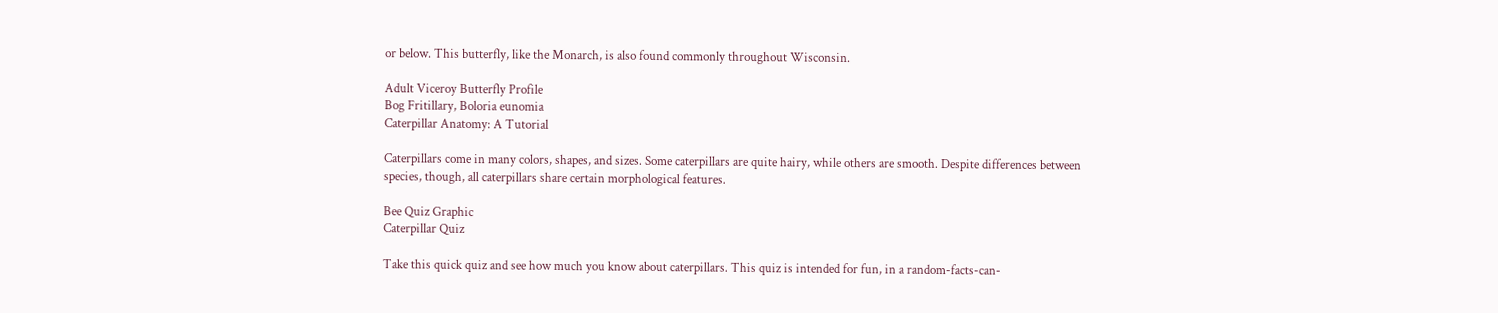or below. This butterfly, like the Monarch, is also found commonly throughout Wisconsin.

Adult Viceroy Butterfly Profile
Bog Fritillary, Boloria eunomia
Caterpillar Anatomy: A Tutorial

Caterpillars come in many colors, shapes, and sizes. Some caterpillars are quite hairy, while others are smooth. Despite differences between species, though, all caterpillars share certain morphological features.

Bee Quiz Graphic
Caterpillar Quiz

Take this quick quiz and see how much you know about caterpillars. This quiz is intended for fun, in a random-facts-can-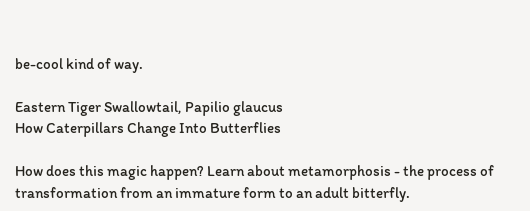be-cool kind of way.

Eastern Tiger Swallowtail, Papilio glaucus
How Caterpillars Change Into Butterflies

How does this magic happen? Learn about metamorphosis - the process of transformation from an immature form to an adult bitterfly.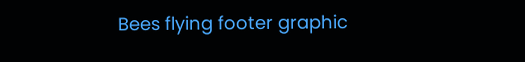Bees flying footer graphic